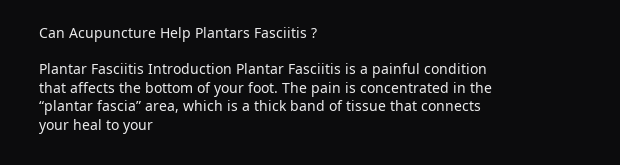Can Acupuncture Help Plantars Fasciitis ?

Plantar Fasciitis Introduction Plantar Fasciitis is a painful condition that affects the bottom of your foot. The pain is concentrated in the “plantar fascia” area, which is a thick band of tissue that connects your heal to your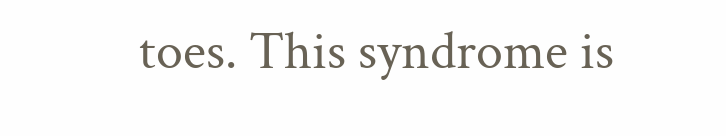toes. This syndrome is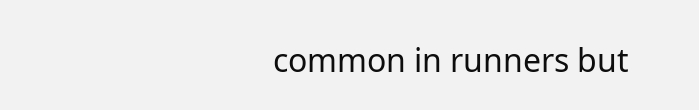common in runners but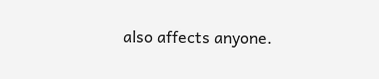also affects anyone.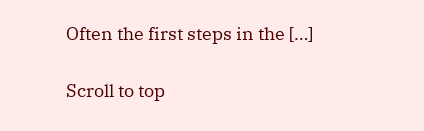Often the first steps in the […]

Scroll to top